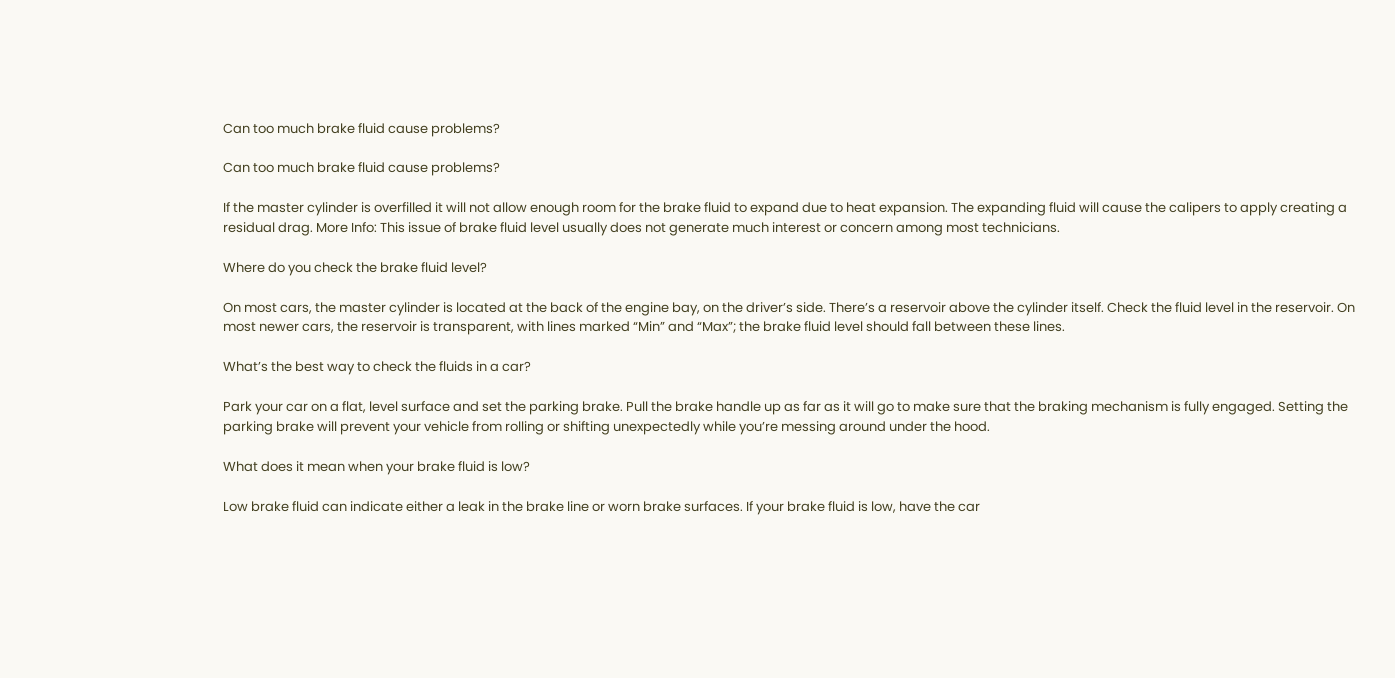Can too much brake fluid cause problems?

Can too much brake fluid cause problems?

If the master cylinder is overfilled it will not allow enough room for the brake fluid to expand due to heat expansion. The expanding fluid will cause the calipers to apply creating a residual drag. More Info: This issue of brake fluid level usually does not generate much interest or concern among most technicians.

Where do you check the brake fluid level?

On most cars, the master cylinder is located at the back of the engine bay, on the driver’s side. There’s a reservoir above the cylinder itself. Check the fluid level in the reservoir. On most newer cars, the reservoir is transparent, with lines marked “Min” and “Max”; the brake fluid level should fall between these lines.

What’s the best way to check the fluids in a car?

Park your car on a flat, level surface and set the parking brake. Pull the brake handle up as far as it will go to make sure that the braking mechanism is fully engaged. Setting the parking brake will prevent your vehicle from rolling or shifting unexpectedly while you’re messing around under the hood.

What does it mean when your brake fluid is low?

Low brake fluid can indicate either a leak in the brake line or worn brake surfaces. If your brake fluid is low, have the car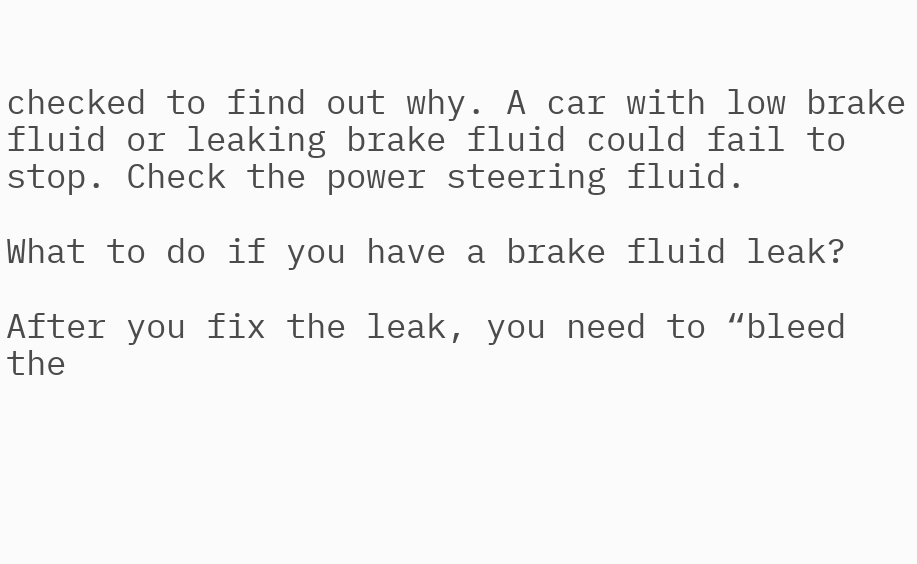checked to find out why. A car with low brake fluid or leaking brake fluid could fail to stop. Check the power steering fluid.

What to do if you have a brake fluid leak?

After you fix the leak, you need to “bleed the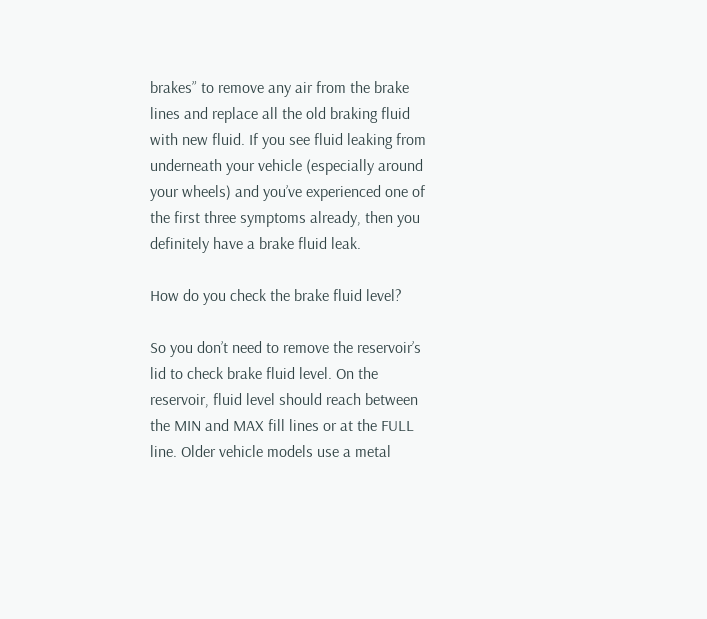brakes” to remove any air from the brake lines and replace all the old braking fluid with new fluid. If you see fluid leaking from underneath your vehicle (especially around your wheels) and you’ve experienced one of the first three symptoms already, then you definitely have a brake fluid leak.

How do you check the brake fluid level?

So you don’t need to remove the reservoir’s lid to check brake fluid level. On the reservoir, fluid level should reach between the MIN and MAX fill lines or at the FULL line. Older vehicle models use a metal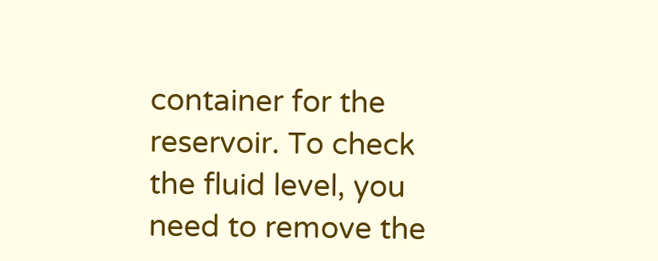container for the reservoir. To check the fluid level, you need to remove the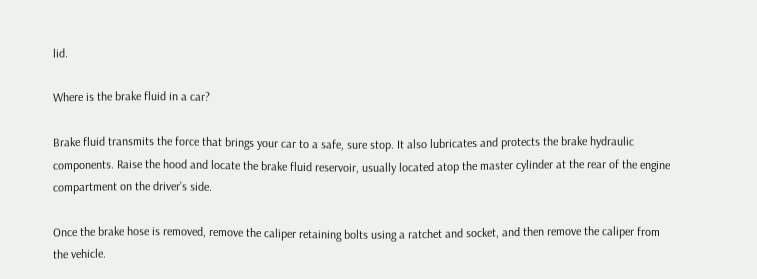lid.

Where is the brake fluid in a car?

Brake fluid transmits the force that brings your car to a safe, sure stop. It also lubricates and protects the brake hydraulic components. Raise the hood and locate the brake fluid reservoir, usually located atop the master cylinder at the rear of the engine compartment on the driver’s side.

Once the brake hose is removed, remove the caliper retaining bolts using a ratchet and socket, and then remove the caliper from the vehicle.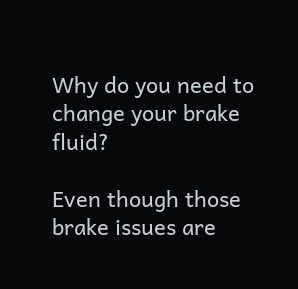Why do you need to change your brake fluid?

Even though those brake issues are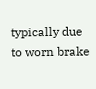typically due to worn brake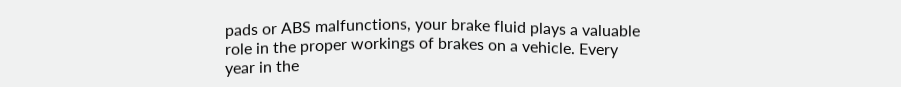pads or ABS malfunctions, your brake fluid plays a valuable role in the proper workings of brakes on a vehicle. Every year in the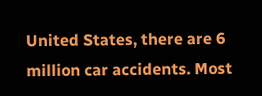United States, there are 6 million car accidents. Most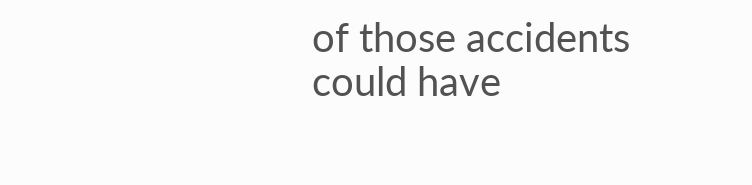of those accidents could have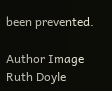been prevented.

Author Image
Ruth Doyle